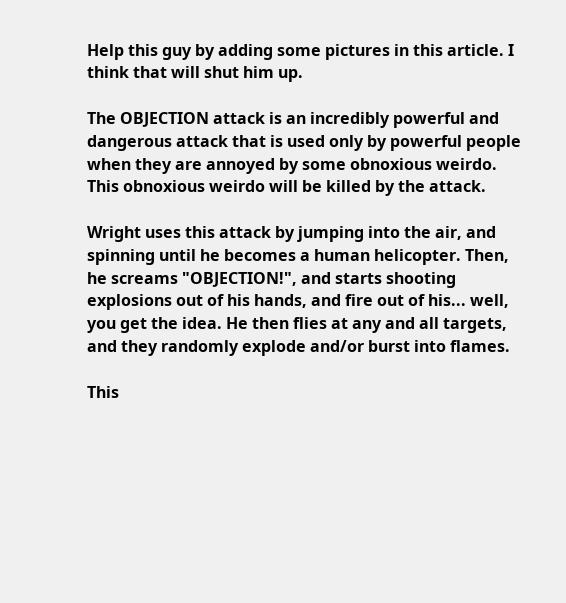Help this guy by adding some pictures in this article. I think that will shut him up.

The OBJECTION attack is an incredibly powerful and dangerous attack that is used only by powerful people when they are annoyed by some obnoxious weirdo. This obnoxious weirdo will be killed by the attack.

Wright uses this attack by jumping into the air, and spinning until he becomes a human helicopter. Then, he screams "OBJECTION!", and starts shooting explosions out of his hands, and fire out of his... well, you get the idea. He then flies at any and all targets, and they randomly explode and/or burst into flames.

This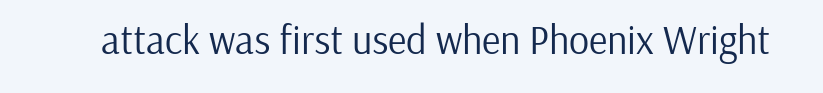attack was first used when Phoenix Wright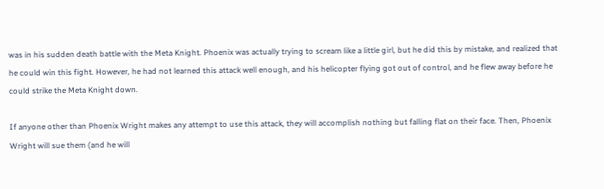was in his sudden death battle with the Meta Knight. Phoenix was actually trying to scream like a little girl, but he did this by mistake, and realized that he could win this fight. However, he had not learned this attack well enough, and his helicopter flying got out of control, and he flew away before he could strike the Meta Knight down.

If anyone other than Phoenix Wright makes any attempt to use this attack, they will accomplish nothing but falling flat on their face. Then, Phoenix Wright will sue them (and he will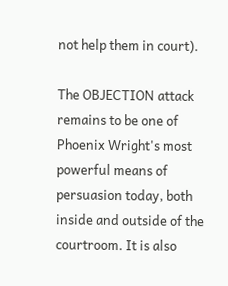not help them in court).

The OBJECTION attack remains to be one of Phoenix Wright's most powerful means of persuasion today, both inside and outside of the courtroom. It is also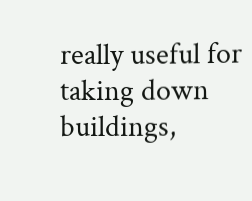really useful for taking down buildings,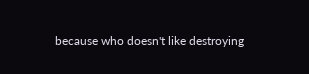because who doesn't like destroying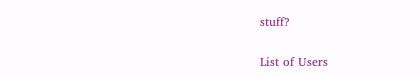stuff?

List of Users